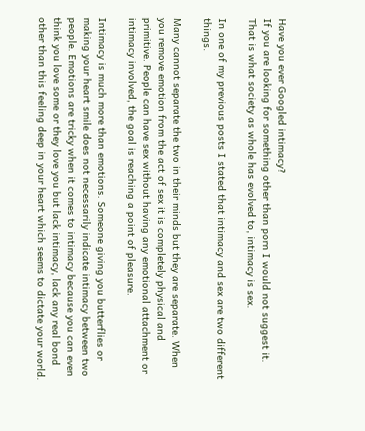Have you ever Googled intimacy?
If you are looking for something other than porn I would not suggest it.
That is what society as whole has evolved to, intimacy is sex.

In one of my previous posts I stated that intimacy and sex are two different things.

Many cannot separate the two in their minds but they are separate. When you remove emotion from the act of sex it is completely physical and primitive. People can have sex without having any emotional attachment or intimacy involved, the goal is reaching a point of pleasure.

Intimacy is much more than emotions. Someone giving you butterflies or making your heart smile does not necessarily indicate intimacy between two people. Emotions are tricky when it comes to intimacy because you can even think you love some or they love you but lack intimacy, lack any real bond other than this feeling deep in your heart which seems to dictate your world.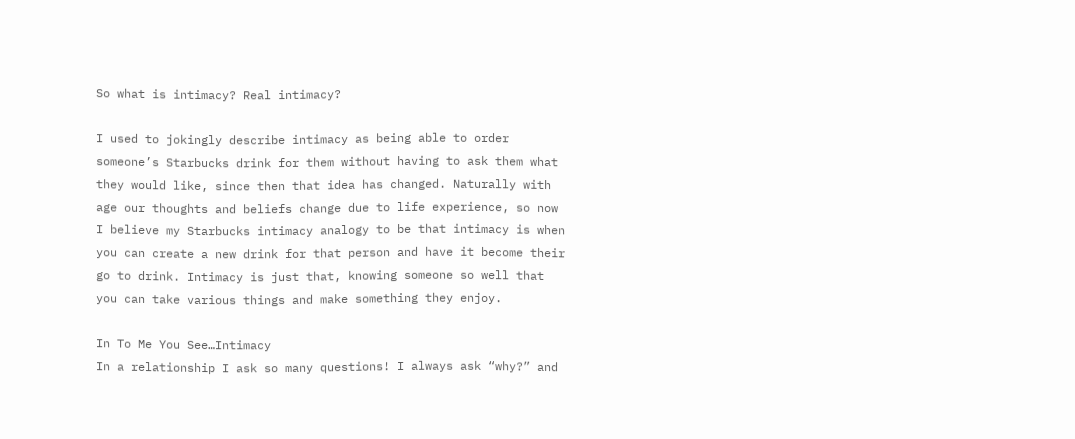So what is intimacy? Real intimacy?

I used to jokingly describe intimacy as being able to order someone’s Starbucks drink for them without having to ask them what they would like, since then that idea has changed. Naturally with age our thoughts and beliefs change due to life experience, so now I believe my Starbucks intimacy analogy to be that intimacy is when you can create a new drink for that person and have it become their go to drink. Intimacy is just that, knowing someone so well that you can take various things and make something they enjoy.

In To Me You See…Intimacy
In a relationship I ask so many questions! I always ask “why?” and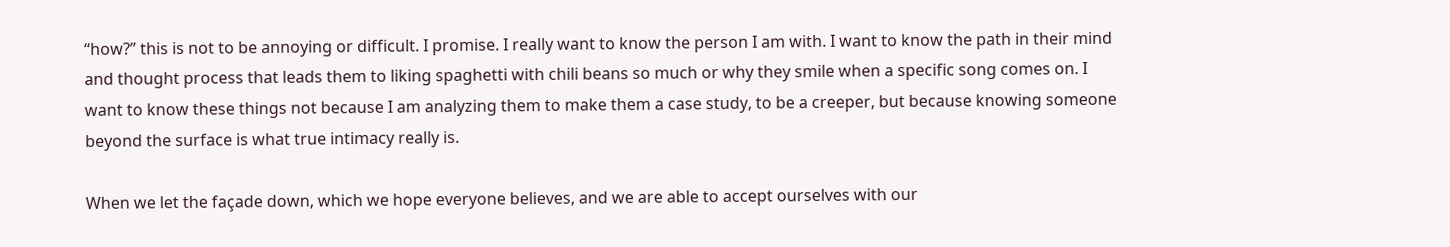“how?” this is not to be annoying or difficult. I promise. I really want to know the person I am with. I want to know the path in their mind and thought process that leads them to liking spaghetti with chili beans so much or why they smile when a specific song comes on. I want to know these things not because I am analyzing them to make them a case study, to be a creeper, but because knowing someone beyond the surface is what true intimacy really is.

When we let the façade down, which we hope everyone believes, and we are able to accept ourselves with our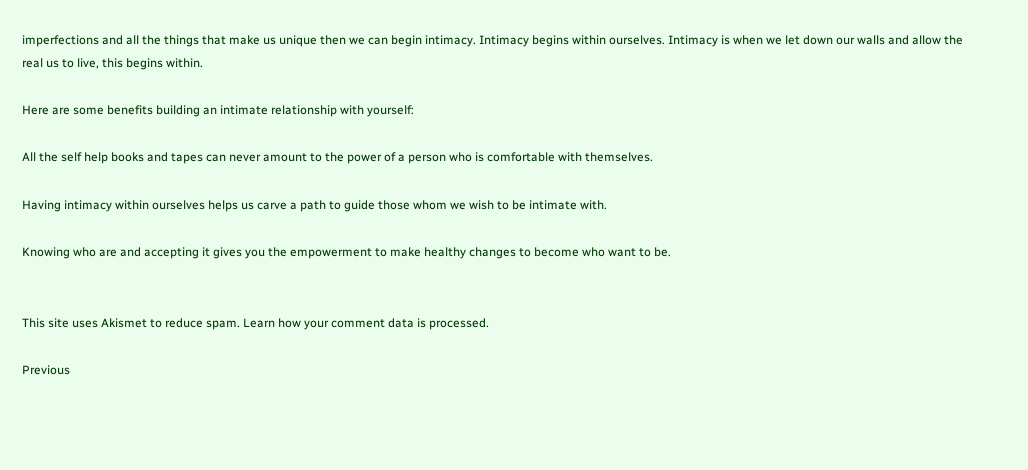imperfections and all the things that make us unique then we can begin intimacy. Intimacy begins within ourselves. Intimacy is when we let down our walls and allow the real us to live, this begins within.

Here are some benefits building an intimate relationship with yourself:

All the self help books and tapes can never amount to the power of a person who is comfortable with themselves.

Having intimacy within ourselves helps us carve a path to guide those whom we wish to be intimate with.

Knowing who are and accepting it gives you the empowerment to make healthy changes to become who want to be.


This site uses Akismet to reduce spam. Learn how your comment data is processed.

Previous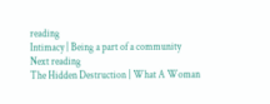reading
Intimacy | Being a part of a community
Next reading
The Hidden Destruction | What A Woman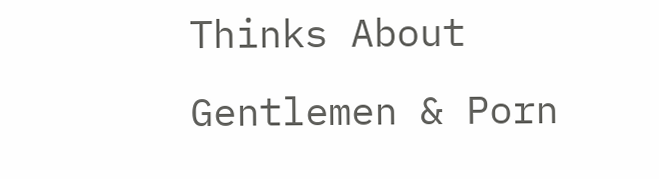Thinks About Gentlemen & Porn